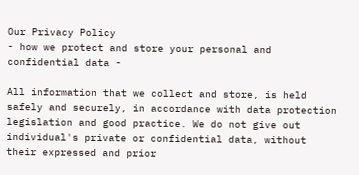Our Privacy Policy
- how we protect and store your personal and confidential data -

All information that we collect and store, is held safely and securely, in accordance with data protection legislation and good practice. We do not give out individual's private or confidential data, without their expressed and prior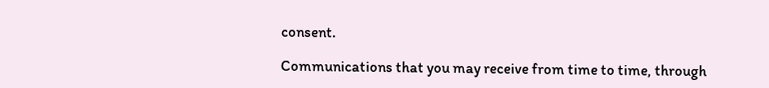consent.

Communications that you may receive from time to time, through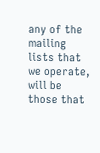any of the mailing lists that we operate, will be those that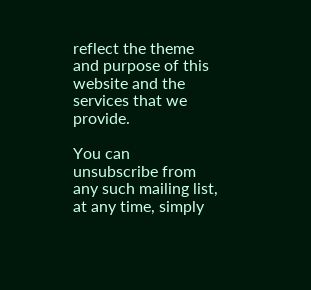reflect the theme and purpose of this website and the services that we provide.

You can unsubscribe from any such mailing list, at any time, simply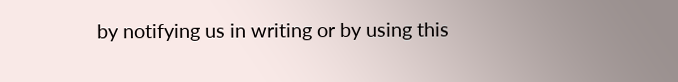by notifying us in writing or by using this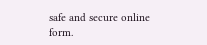safe and secure online form.